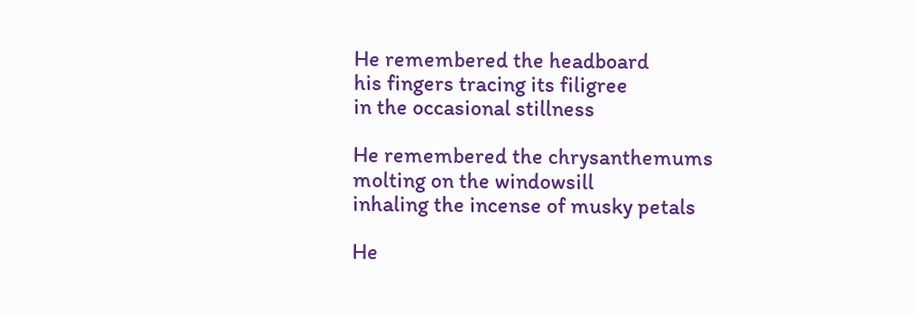He remembered the headboard
his fingers tracing its filigree
in the occasional stillness

He remembered the chrysanthemums
molting on the windowsill
inhaling the incense of musky petals

He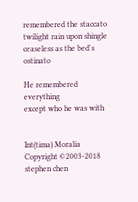remembered the staccato
twilight rain upon shingle
ceaseless as the bed's ostinato

He remembered everything
except who he was with


Int(tima) Moralia Copyright ©2003-2018 stephen chen